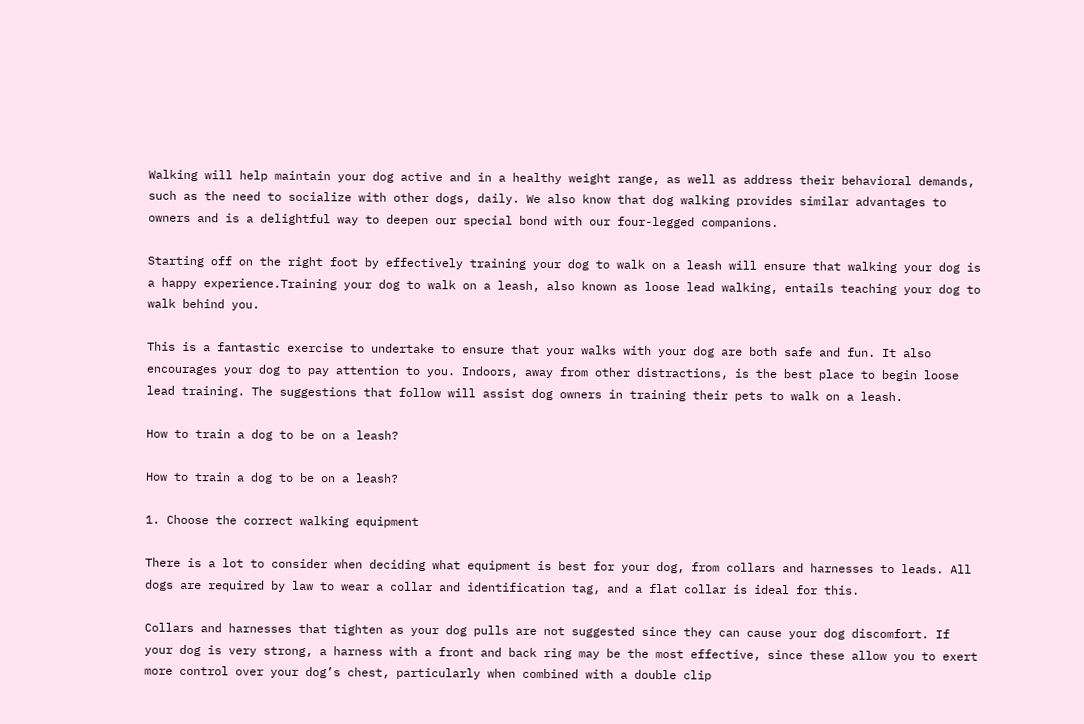Walking will help maintain your dog active and in a healthy weight range, as well as address their behavioral demands, such as the need to socialize with other dogs, daily. We also know that dog walking provides similar advantages to owners and is a delightful way to deepen our special bond with our four-legged companions.

Starting off on the right foot by effectively training your dog to walk on a leash will ensure that walking your dog is a happy experience.Training your dog to walk on a leash, also known as loose lead walking, entails teaching your dog to walk behind you.

This is a fantastic exercise to undertake to ensure that your walks with your dog are both safe and fun. It also encourages your dog to pay attention to you. Indoors, away from other distractions, is the best place to begin loose lead training. The suggestions that follow will assist dog owners in training their pets to walk on a leash.

How to train a dog to be on a leash?

How to train a dog to be on a leash?

1. Choose the correct walking equipment

There is a lot to consider when deciding what equipment is best for your dog, from collars and harnesses to leads. All dogs are required by law to wear a collar and identification tag, and a flat collar is ideal for this.

Collars and harnesses that tighten as your dog pulls are not suggested since they can cause your dog discomfort. If your dog is very strong, a harness with a front and back ring may be the most effective, since these allow you to exert more control over your dog’s chest, particularly when combined with a double clip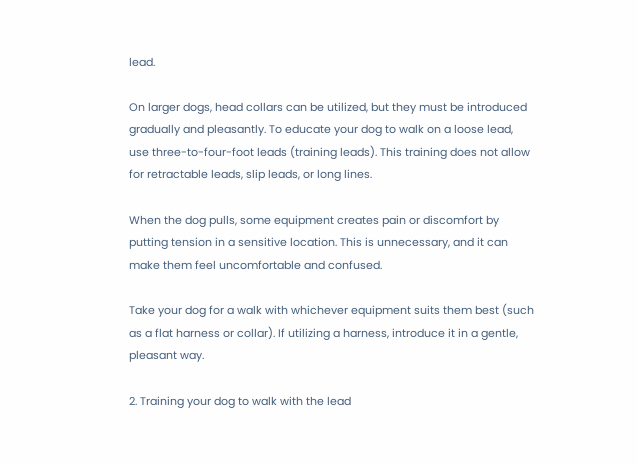lead.

On larger dogs, head collars can be utilized, but they must be introduced gradually and pleasantly. To educate your dog to walk on a loose lead, use three-to-four-foot leads (training leads). This training does not allow for retractable leads, slip leads, or long lines.

When the dog pulls, some equipment creates pain or discomfort by putting tension in a sensitive location. This is unnecessary, and it can make them feel uncomfortable and confused.

Take your dog for a walk with whichever equipment suits them best (such as a flat harness or collar). If utilizing a harness, introduce it in a gentle, pleasant way.

2. Training your dog to walk with the lead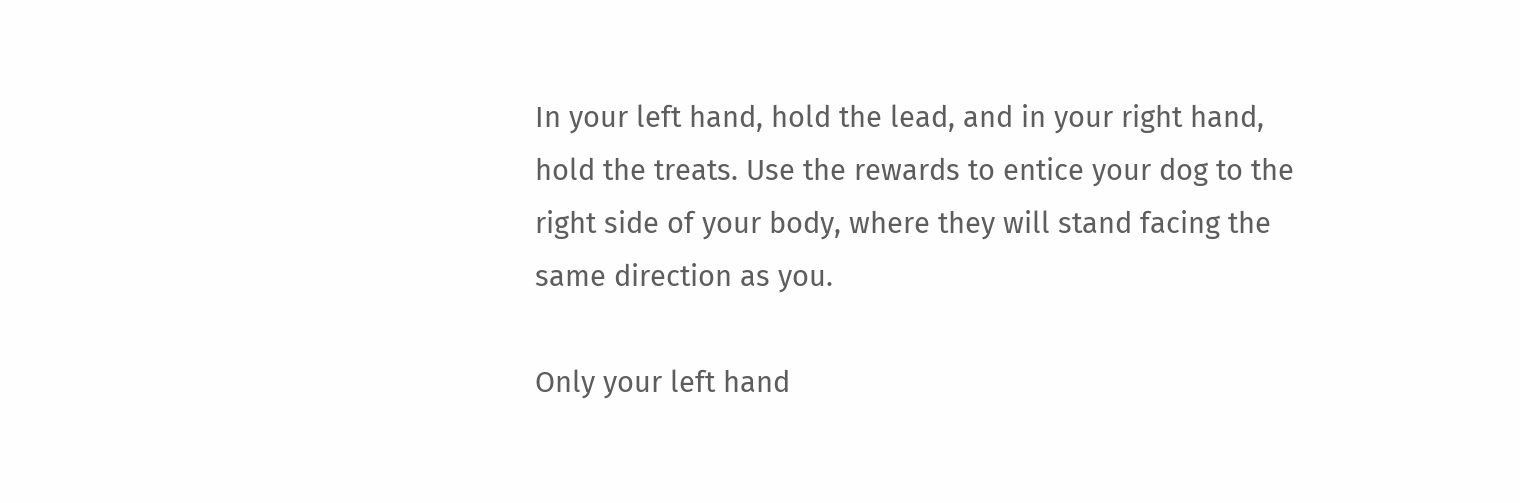In your left hand, hold the lead, and in your right hand, hold the treats. Use the rewards to entice your dog to the right side of your body, where they will stand facing the same direction as you.

Only your left hand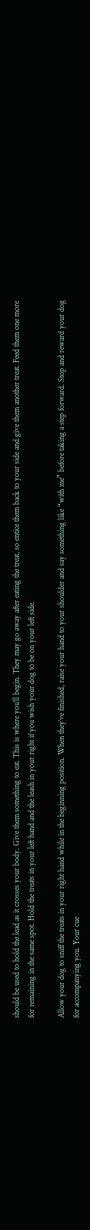should be used to hold the lead as it crosses your body. Give them something to eat. This is where you’ll begin. They may go away after eating the treat, so entice them back to your side and give them another treat. Feed them one more for remaining in the same spot. Hold the treats in your left hand and the leash in your right if you wish your dog to be on your left side.

Allow your dog to sniff the treats in your right hand while in the beginning position. When they’ve finished, raise your hand to your shoulder and say something like “with me” before taking a step forward. Stop and reward your dog for accompanying you. Your cue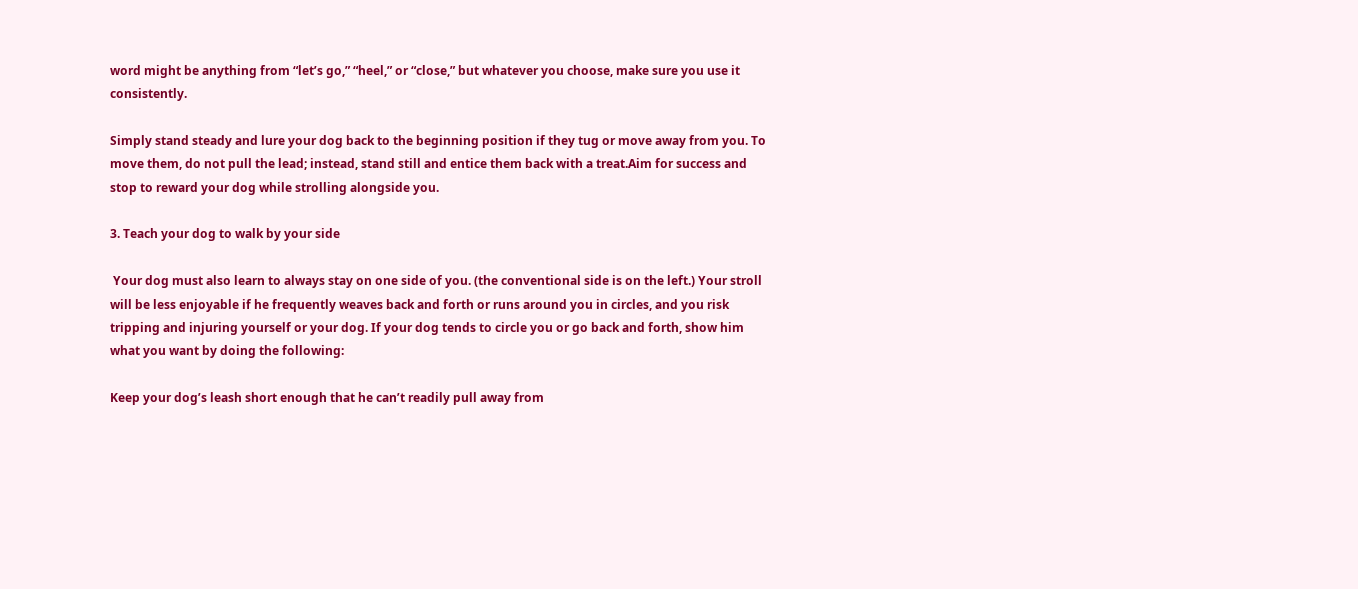word might be anything from “let’s go,” “heel,” or “close,” but whatever you choose, make sure you use it consistently.

Simply stand steady and lure your dog back to the beginning position if they tug or move away from you. To move them, do not pull the lead; instead, stand still and entice them back with a treat.Aim for success and stop to reward your dog while strolling alongside you.

3. Teach your dog to walk by your side

 Your dog must also learn to always stay on one side of you. (the conventional side is on the left.) Your stroll will be less enjoyable if he frequently weaves back and forth or runs around you in circles, and you risk tripping and injuring yourself or your dog. If your dog tends to circle you or go back and forth, show him what you want by doing the following:

Keep your dog’s leash short enough that he can’t readily pull away from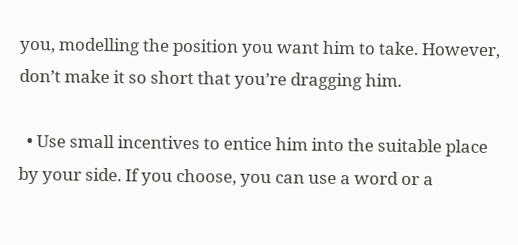you, modelling the position you want him to take. However, don’t make it so short that you’re dragging him.

  • Use small incentives to entice him into the suitable place by your side. If you choose, you can use a word or a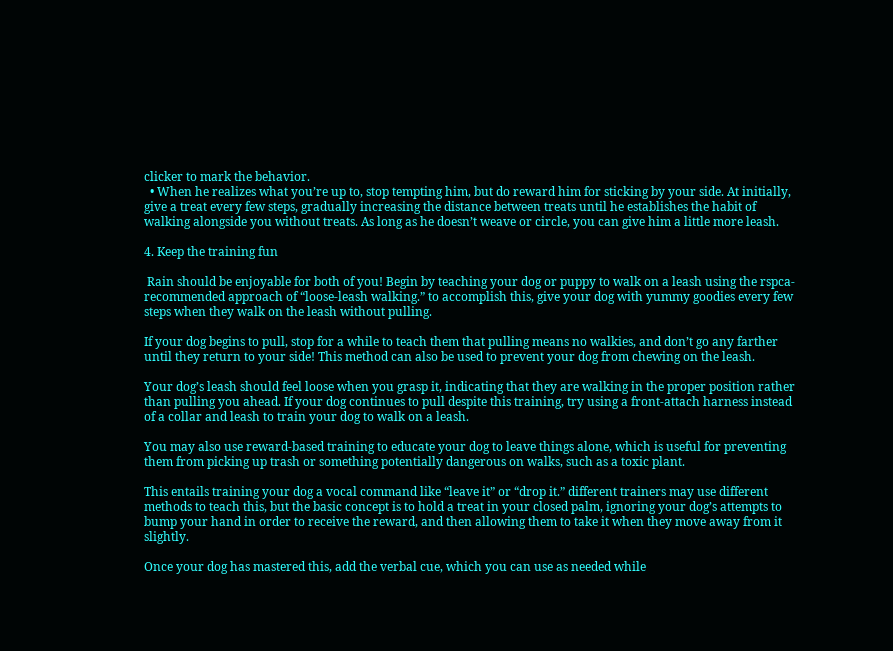clicker to mark the behavior.
  • When he realizes what you’re up to, stop tempting him, but do reward him for sticking by your side. At initially, give a treat every few steps, gradually increasing the distance between treats until he establishes the habit of walking alongside you without treats. As long as he doesn’t weave or circle, you can give him a little more leash.

4. Keep the training fun

 Rain should be enjoyable for both of you! Begin by teaching your dog or puppy to walk on a leash using the rspca-recommended approach of “loose-leash walking.” to accomplish this, give your dog with yummy goodies every few steps when they walk on the leash without pulling.

If your dog begins to pull, stop for a while to teach them that pulling means no walkies, and don’t go any farther until they return to your side! This method can also be used to prevent your dog from chewing on the leash.

Your dog’s leash should feel loose when you grasp it, indicating that they are walking in the proper position rather than pulling you ahead. If your dog continues to pull despite this training, try using a front-attach harness instead of a collar and leash to train your dog to walk on a leash.

You may also use reward-based training to educate your dog to leave things alone, which is useful for preventing them from picking up trash or something potentially dangerous on walks, such as a toxic plant.

This entails training your dog a vocal command like “leave it” or “drop it.” different trainers may use different methods to teach this, but the basic concept is to hold a treat in your closed palm, ignoring your dog’s attempts to bump your hand in order to receive the reward, and then allowing them to take it when they move away from it slightly.

Once your dog has mastered this, add the verbal cue, which you can use as needed while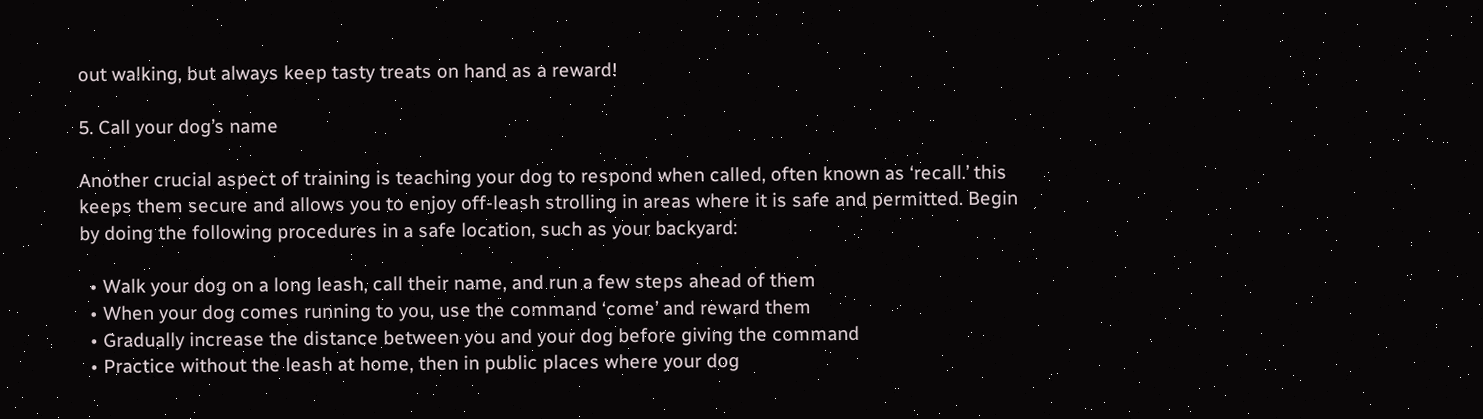out walking, but always keep tasty treats on hand as a reward!

5. Call your dog’s name

Another crucial aspect of training is teaching your dog to respond when called, often known as ‘recall.’ this keeps them secure and allows you to enjoy off-leash strolling in areas where it is safe and permitted. Begin by doing the following procedures in a safe location, such as your backyard:

  • Walk your dog on a long leash, call their name, and run a few steps ahead of them
  • When your dog comes running to you, use the command ‘come’ and reward them
  • Gradually increase the distance between you and your dog before giving the command
  • Practice without the leash at home, then in public places where your dog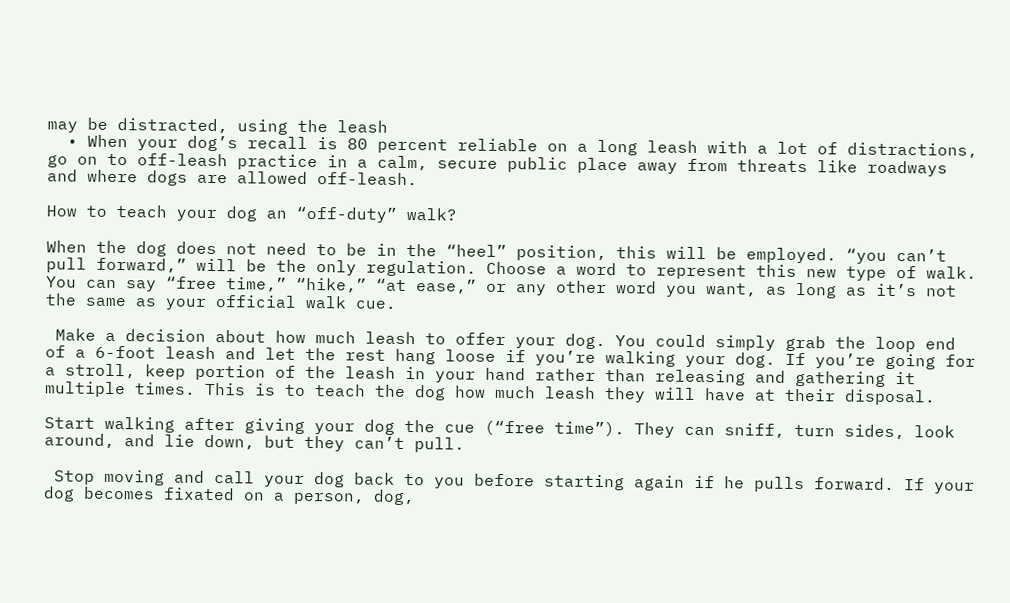may be distracted, using the leash
  • When your dog’s recall is 80 percent reliable on a long leash with a lot of distractions, go on to off-leash practice in a calm, secure public place away from threats like roadways and where dogs are allowed off-leash.

How to teach your dog an “off-duty” walk?

When the dog does not need to be in the “heel” position, this will be employed. “you can’t pull forward,” will be the only regulation. Choose a word to represent this new type of walk. You can say “free time,” “hike,” “at ease,” or any other word you want, as long as it’s not the same as your official walk cue.

 Make a decision about how much leash to offer your dog. You could simply grab the loop end of a 6-foot leash and let the rest hang loose if you’re walking your dog. If you’re going for a stroll, keep portion of the leash in your hand rather than releasing and gathering it multiple times. This is to teach the dog how much leash they will have at their disposal.

Start walking after giving your dog the cue (“free time”). They can sniff, turn sides, look around, and lie down, but they can’t pull.

 Stop moving and call your dog back to you before starting again if he pulls forward. If your dog becomes fixated on a person, dog,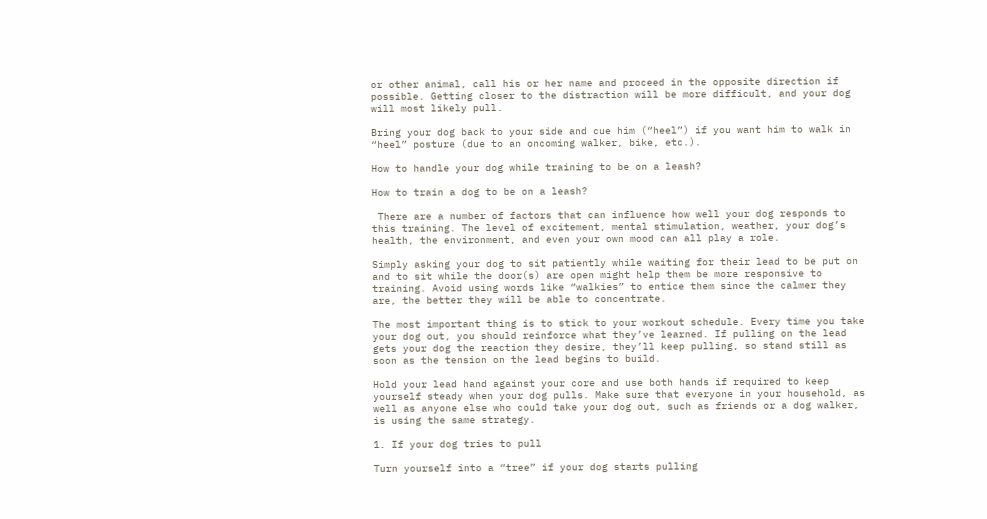or other animal, call his or her name and proceed in the opposite direction if possible. Getting closer to the distraction will be more difficult, and your dog will most likely pull.

Bring your dog back to your side and cue him (“heel”) if you want him to walk in “heel” posture (due to an oncoming walker, bike, etc.).

How to handle your dog while training to be on a leash?

How to train a dog to be on a leash?

 There are a number of factors that can influence how well your dog responds to this training. The level of excitement, mental stimulation, weather, your dog’s health, the environment, and even your own mood can all play a role.

Simply asking your dog to sit patiently while waiting for their lead to be put on and to sit while the door(s) are open might help them be more responsive to training. Avoid using words like “walkies” to entice them since the calmer they are, the better they will be able to concentrate.

The most important thing is to stick to your workout schedule. Every time you take your dog out, you should reinforce what they’ve learned. If pulling on the lead gets your dog the reaction they desire, they’ll keep pulling, so stand still as soon as the tension on the lead begins to build.

Hold your lead hand against your core and use both hands if required to keep yourself steady when your dog pulls. Make sure that everyone in your household, as well as anyone else who could take your dog out, such as friends or a dog walker, is using the same strategy.

1. If your dog tries to pull

Turn yourself into a “tree” if your dog starts pulling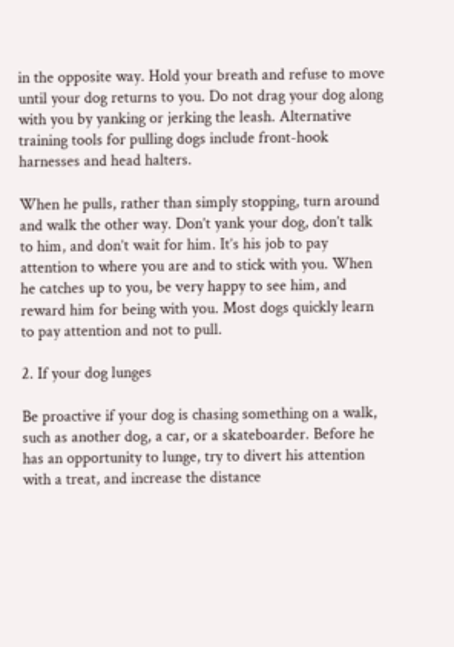in the opposite way. Hold your breath and refuse to move until your dog returns to you. Do not drag your dog along with you by yanking or jerking the leash. Alternative training tools for pulling dogs include front-hook harnesses and head halters.

When he pulls, rather than simply stopping, turn around and walk the other way. Don’t yank your dog, don’t talk to him, and don’t wait for him. It’s his job to pay attention to where you are and to stick with you. When he catches up to you, be very happy to see him, and reward him for being with you. Most dogs quickly learn to pay attention and not to pull.

2. If your dog lunges

Be proactive if your dog is chasing something on a walk, such as another dog, a car, or a skateboarder. Before he has an opportunity to lunge, try to divert his attention with a treat, and increase the distance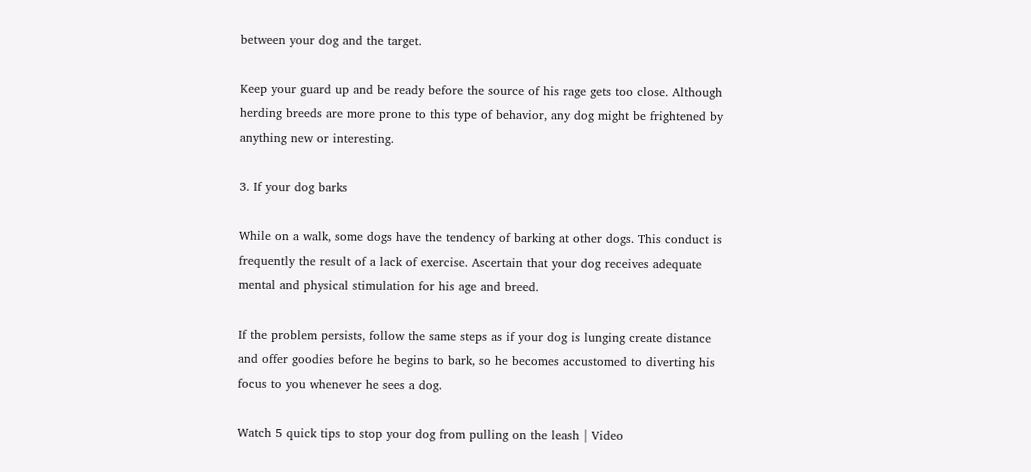between your dog and the target.

Keep your guard up and be ready before the source of his rage gets too close. Although herding breeds are more prone to this type of behavior, any dog might be frightened by anything new or interesting.

3. If your dog barks

While on a walk, some dogs have the tendency of barking at other dogs. This conduct is frequently the result of a lack of exercise. Ascertain that your dog receives adequate mental and physical stimulation for his age and breed.

If the problem persists, follow the same steps as if your dog is lunging create distance and offer goodies before he begins to bark, so he becomes accustomed to diverting his focus to you whenever he sees a dog.

Watch 5 quick tips to stop your dog from pulling on the leash | Video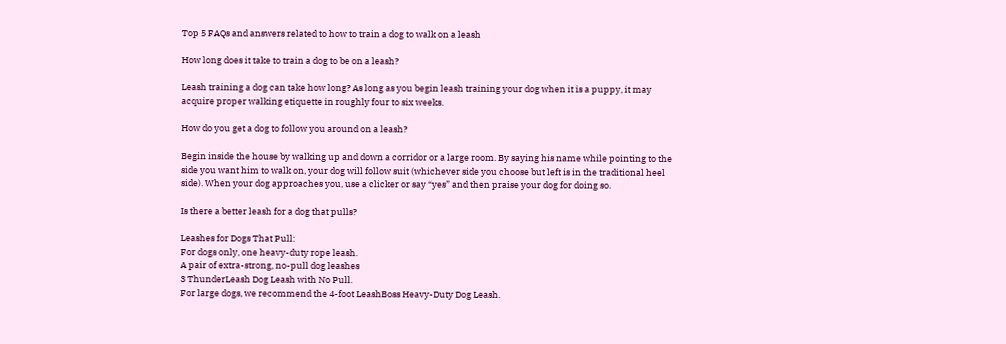Top 5 FAQs and answers related to how to train a dog to walk on a leash

How long does it take to train a dog to be on a leash?

Leash training a dog can take how long? As long as you begin leash training your dog when it is a puppy, it may acquire proper walking etiquette in roughly four to six weeks.

How do you get a dog to follow you around on a leash?

Begin inside the house by walking up and down a corridor or a large room. By saying his name while pointing to the side you want him to walk on, your dog will follow suit (whichever side you choose but left is in the traditional heel side). When your dog approaches you, use a clicker or say “yes” and then praise your dog for doing so.

Is there a better leash for a dog that pulls?

Leashes for Dogs That Pull:
For dogs only, one heavy-duty rope leash.
A pair of extra-strong, no-pull dog leashes
3 ThunderLeash Dog Leash with No Pull.
For large dogs, we recommend the 4-foot LeashBoss Heavy-Duty Dog Leash.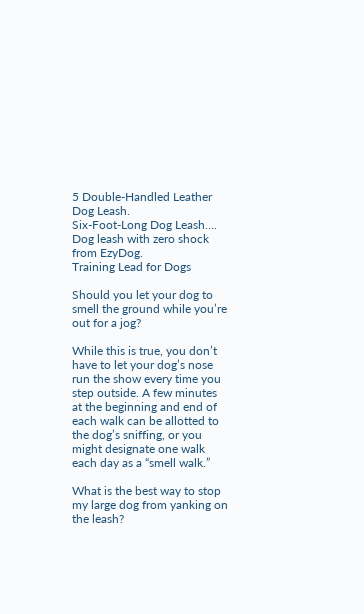5 Double-Handled Leather Dog Leash.
Six-Foot-Long Dog Leash….
Dog leash with zero shock from EzyDog.
Training Lead for Dogs

Should you let your dog to smell the ground while you’re out for a jog?

While this is true, you don’t have to let your dog’s nose run the show every time you step outside. A few minutes at the beginning and end of each walk can be allotted to the dog’s sniffing, or you might designate one walk each day as a “smell walk.”

What is the best way to stop my large dog from yanking on the leash?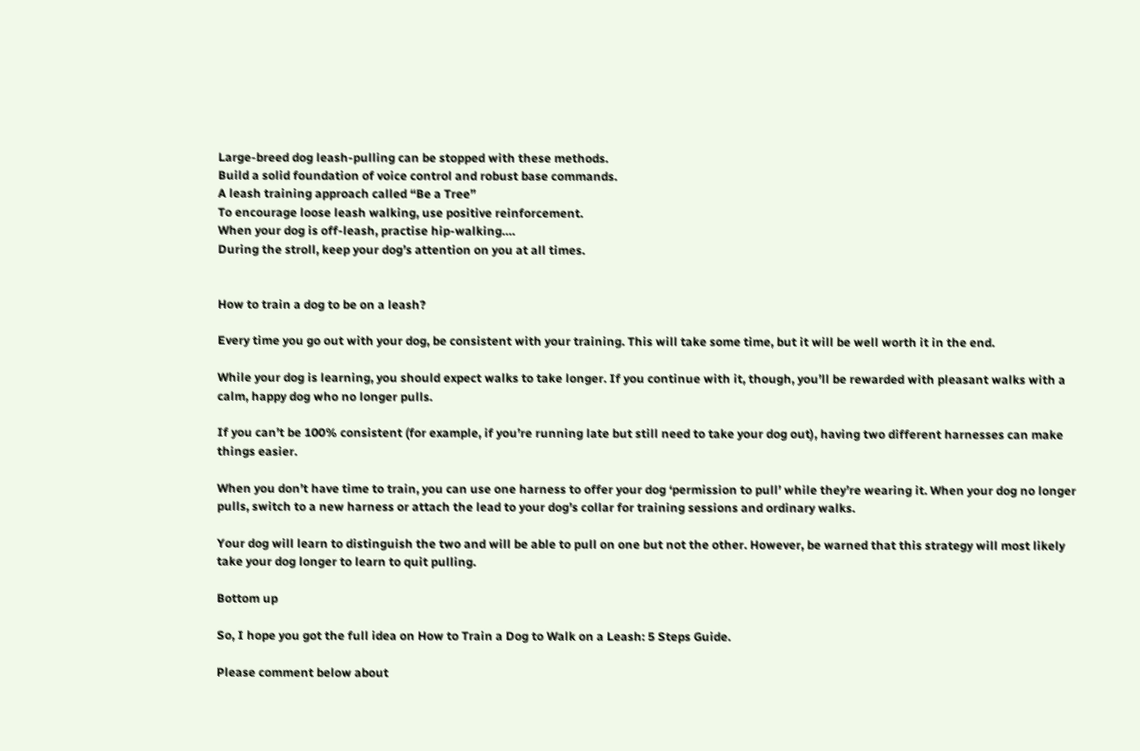Large-breed dog leash-pulling can be stopped with these methods.
Build a solid foundation of voice control and robust base commands.
A leash training approach called “Be a Tree”
To encourage loose leash walking, use positive reinforcement.
When your dog is off-leash, practise hip-walking….
During the stroll, keep your dog’s attention on you at all times.


How to train a dog to be on a leash?

Every time you go out with your dog, be consistent with your training. This will take some time, but it will be well worth it in the end.

While your dog is learning, you should expect walks to take longer. If you continue with it, though, you’ll be rewarded with pleasant walks with a calm, happy dog who no longer pulls.

If you can’t be 100% consistent (for example, if you’re running late but still need to take your dog out), having two different harnesses can make things easier.

When you don’t have time to train, you can use one harness to offer your dog ‘permission to pull’ while they’re wearing it. When your dog no longer pulls, switch to a new harness or attach the lead to your dog’s collar for training sessions and ordinary walks.

Your dog will learn to distinguish the two and will be able to pull on one but not the other. However, be warned that this strategy will most likely take your dog longer to learn to quit pulling.

Bottom up

So, I hope you got the full idea on How to Train a Dog to Walk on a Leash: 5 Steps Guide.

Please comment below about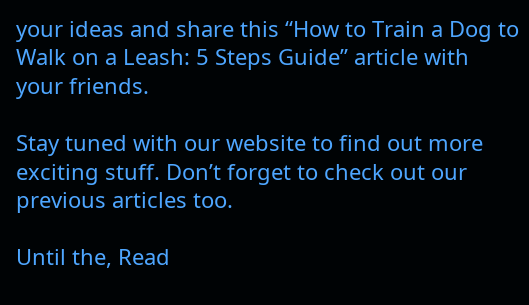your ideas and share this “How to Train a Dog to Walk on a Leash: 5 Steps Guide” article with your friends.

Stay tuned with our website to find out more exciting stuff. Don’t forget to check out our previous articles too.

Until the, Read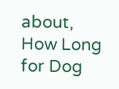about, How Long for Dog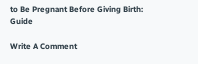to Be Pregnant Before Giving Birth: Guide

Write A Comment